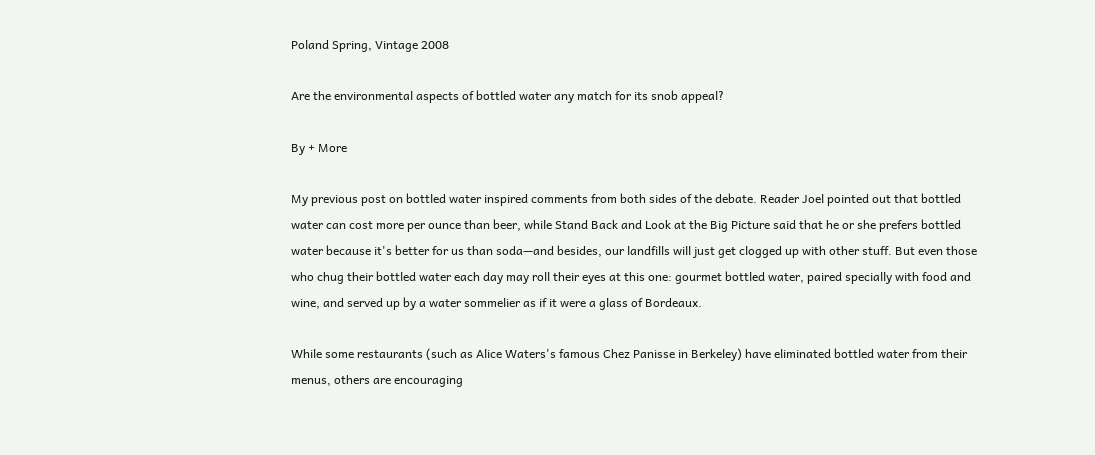Poland Spring, Vintage 2008

Are the environmental aspects of bottled water any match for its snob appeal?

By + More

My previous post on bottled water inspired comments from both sides of the debate. Reader Joel pointed out that bottled water can cost more per ounce than beer, while Stand Back and Look at the Big Picture said that he or she prefers bottled water because it's better for us than soda—and besides, our landfills will just get clogged up with other stuff. But even those who chug their bottled water each day may roll their eyes at this one: gourmet bottled water, paired specially with food and wine, and served up by a water sommelier as if it were a glass of Bordeaux.

While some restaurants (such as Alice Waters's famous Chez Panisse in Berkeley) have eliminated bottled water from their menus, others are encouraging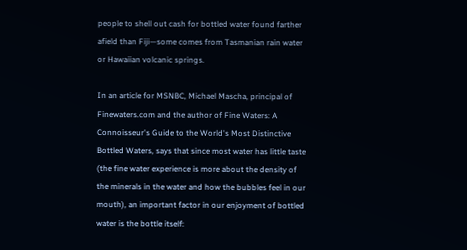people to shell out cash for bottled water found farther afield than Fiji—some comes from Tasmanian rain water or Hawaiian volcanic springs.

In an article for MSNBC, Michael Mascha, principal of Finewaters.com and the author of Fine Waters: A Connoisseur's Guide to the World's Most Distinctive Bottled Waters, says that since most water has little taste (the fine water experience is more about the density of the minerals in the water and how the bubbles feel in our mouth), an important factor in our enjoyment of bottled water is the bottle itself: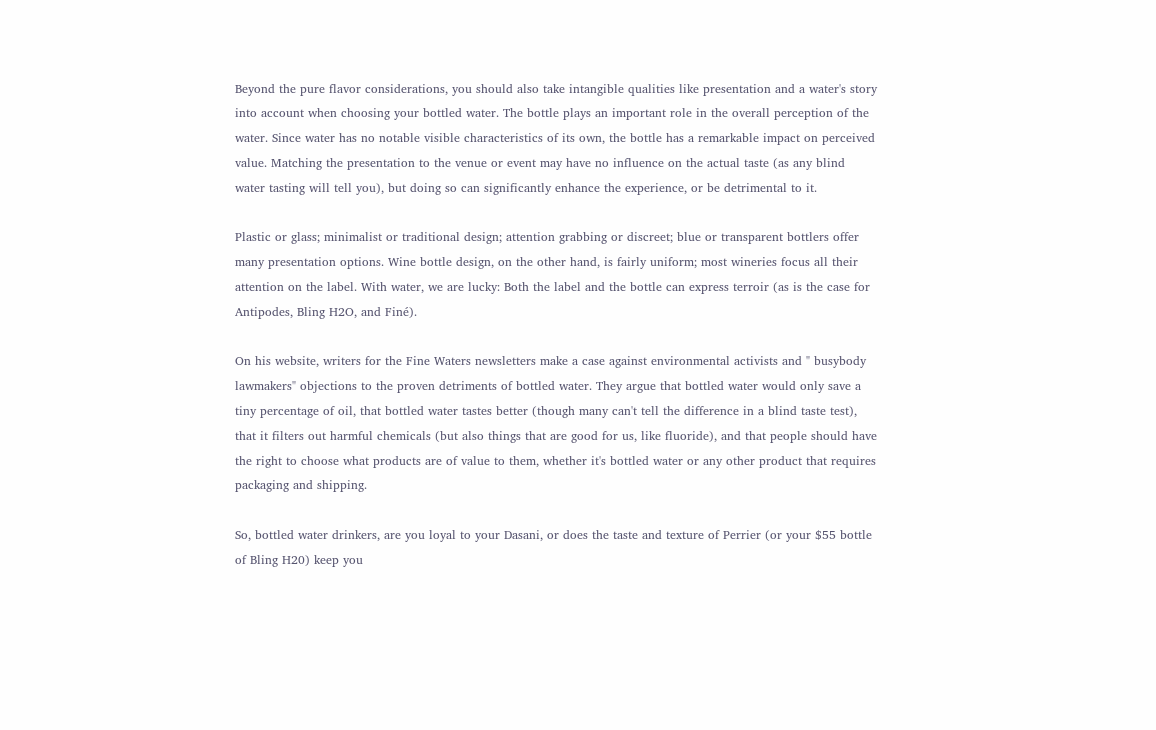Beyond the pure flavor considerations, you should also take intangible qualities like presentation and a water's story into account when choosing your bottled water. The bottle plays an important role in the overall perception of the water. Since water has no notable visible characteristics of its own, the bottle has a remarkable impact on perceived value. Matching the presentation to the venue or event may have no influence on the actual taste (as any blind water tasting will tell you), but doing so can significantly enhance the experience, or be detrimental to it.

Plastic or glass; minimalist or traditional design; attention grabbing or discreet; blue or transparent bottlers offer many presentation options. Wine bottle design, on the other hand, is fairly uniform; most wineries focus all their attention on the label. With water, we are lucky: Both the label and the bottle can express terroir (as is the case for Antipodes, Bling H2O, and Finé).

On his website, writers for the Fine Waters newsletters make a case against environmental activists and " busybody lawmakers" objections to the proven detriments of bottled water. They argue that bottled water would only save a tiny percentage of oil, that bottled water tastes better (though many can't tell the difference in a blind taste test), that it filters out harmful chemicals (but also things that are good for us, like fluoride), and that people should have the right to choose what products are of value to them, whether it's bottled water or any other product that requires packaging and shipping.

So, bottled water drinkers, are you loyal to your Dasani, or does the taste and texture of Perrier (or your $55 bottle of Bling H20) keep you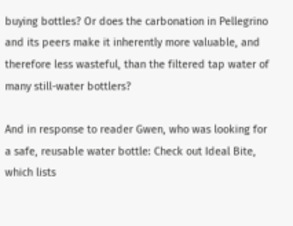buying bottles? Or does the carbonation in Pellegrino and its peers make it inherently more valuable, and therefore less wasteful, than the filtered tap water of many still-water bottlers?

And in response to reader Gwen, who was looking for a safe, reusable water bottle: Check out Ideal Bite, which lists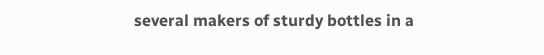several makers of sturdy bottles in a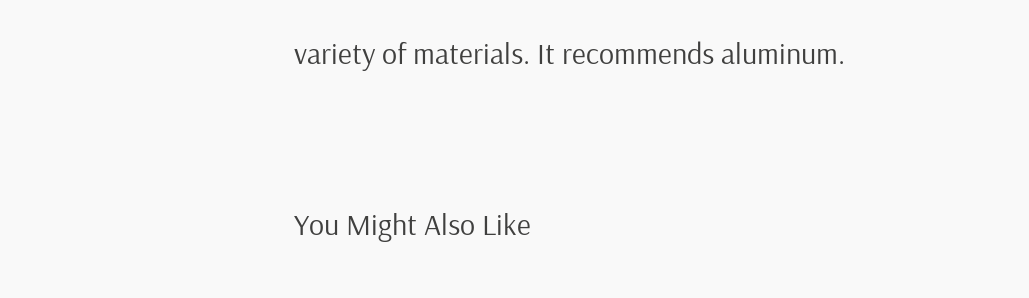variety of materials. It recommends aluminum.


You Might Also Like